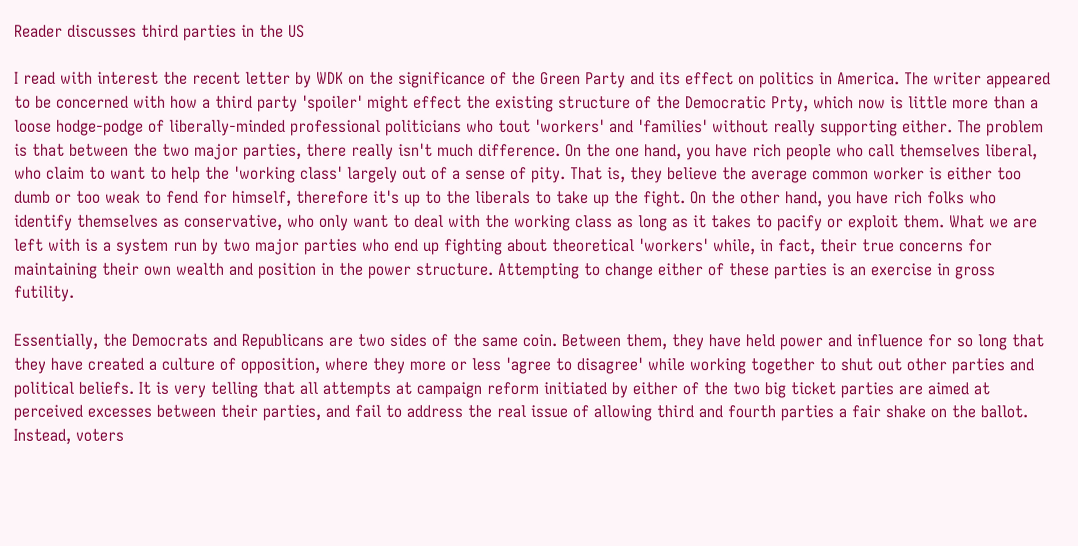Reader discusses third parties in the US

I read with interest the recent letter by WDK on the significance of the Green Party and its effect on politics in America. The writer appeared to be concerned with how a third party 'spoiler' might effect the existing structure of the Democratic Prty, which now is little more than a loose hodge-podge of liberally-minded professional politicians who tout 'workers' and 'families' without really supporting either. The problem is that between the two major parties, there really isn't much difference. On the one hand, you have rich people who call themselves liberal, who claim to want to help the 'working class' largely out of a sense of pity. That is, they believe the average common worker is either too dumb or too weak to fend for himself, therefore it's up to the liberals to take up the fight. On the other hand, you have rich folks who identify themselves as conservative, who only want to deal with the working class as long as it takes to pacify or exploit them. What we are left with is a system run by two major parties who end up fighting about theoretical 'workers' while, in fact, their true concerns for maintaining their own wealth and position in the power structure. Attempting to change either of these parties is an exercise in gross futility.

Essentially, the Democrats and Republicans are two sides of the same coin. Between them, they have held power and influence for so long that they have created a culture of opposition, where they more or less 'agree to disagree' while working together to shut out other parties and political beliefs. It is very telling that all attempts at campaign reform initiated by either of the two big ticket parties are aimed at perceived excesses between their parties, and fail to address the real issue of allowing third and fourth parties a fair shake on the ballot. Instead, voters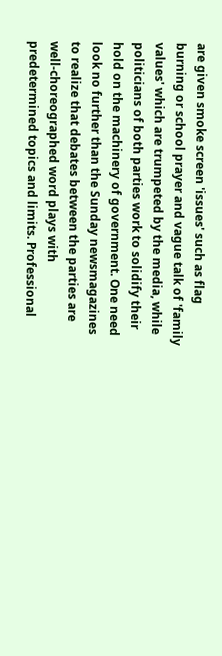are given smoke screen 'issues' such as flag burning or school prayer and vague talk of 'family values' which are trumpeted by the media, while politicians of both parties work to solidify their hold on the machinery of government. One need look no further than the Sunday newsmagazines to realize that debates between the parties are well-choreographed word plays with predetermined topics and limits. Professional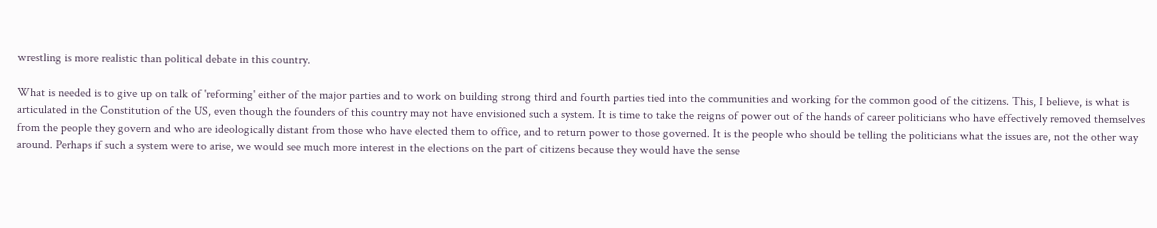wrestling is more realistic than political debate in this country.

What is needed is to give up on talk of 'reforming' either of the major parties and to work on building strong third and fourth parties tied into the communities and working for the common good of the citizens. This, I believe, is what is articulated in the Constitution of the US, even though the founders of this country may not have envisioned such a system. It is time to take the reigns of power out of the hands of career politicians who have effectively removed themselves from the people they govern and who are ideologically distant from those who have elected them to office, and to return power to those governed. It is the people who should be telling the politicians what the issues are, not the other way around. Perhaps if such a system were to arise, we would see much more interest in the elections on the part of citizens because they would have the sense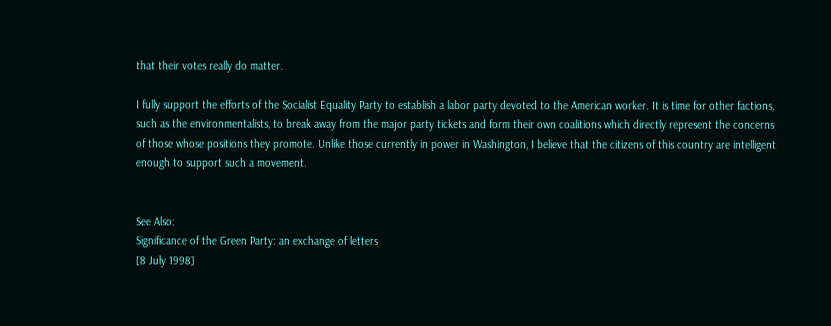that their votes really do matter.

I fully support the efforts of the Socialist Equality Party to establish a labor party devoted to the American worker. It is time for other factions, such as the environmentalists, to break away from the major party tickets and form their own coalitions which directly represent the concerns of those whose positions they promote. Unlike those currently in power in Washington, I believe that the citizens of this country are intelligent enough to support such a movement.


See Also:
Significance of the Green Party: an exchange of letters
[8 July 1998]